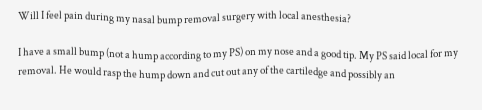Will I feel pain during my nasal bump removal surgery with local anesthesia?

I have a small bump (not a hump according to my PS) on my nose and a good tip. My PS said local for my removal. He would rasp the hump down and cut out any of the cartiledge and possibly an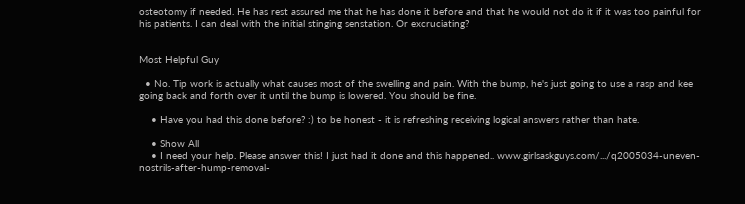osteotomy if needed. He has rest assured me that he has done it before and that he would not do it if it was too painful for his patients. I can deal with the initial stinging senstation. Or excruciating?


Most Helpful Guy

  • No. Tip work is actually what causes most of the swelling and pain. With the bump, he's just going to use a rasp and kee going back and forth over it until the bump is lowered. You should be fine.

    • Have you had this done before? :) to be honest - it is refreshing receiving logical answers rather than hate.

    • Show All
    • I need your help. Please answer this! I just had it done and this happened.. www.girlsaskguys.com/.../q2005034-uneven-nostrils-after-hump-removal-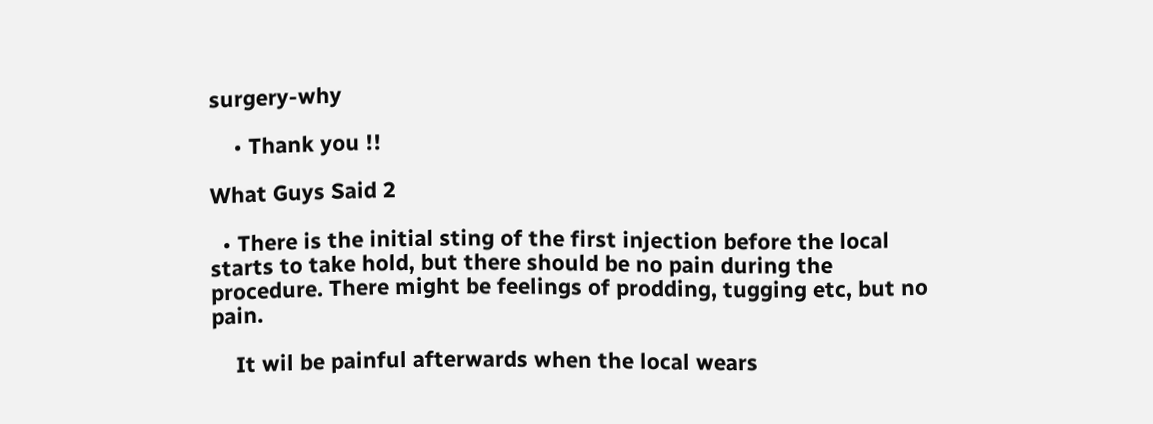surgery-why

    • Thank you !!

What Guys Said 2

  • There is the initial sting of the first injection before the local starts to take hold, but there should be no pain during the procedure. There might be feelings of prodding, tugging etc, but no pain.

    It wil be painful afterwards when the local wears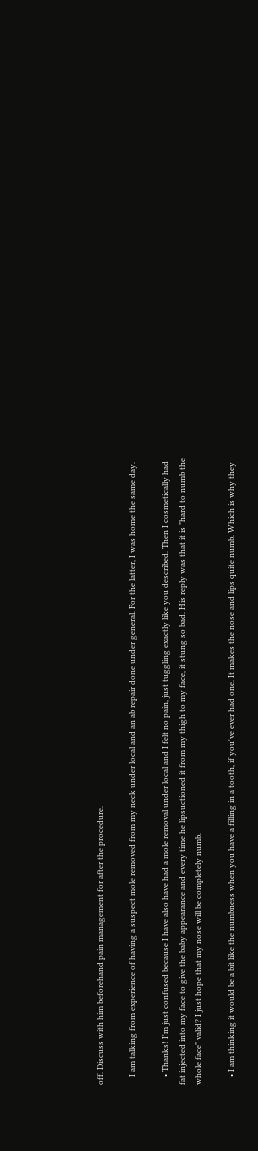off. Discuss with him beforehand pain management for after the procedure.

    I am talking from experience of having a suspect mole removed from my neck under local and an ab repair done under general. For the latter, I was home the same day.

    • Thanks! I'm just confused because I have also have had a mole removal under local and I felt no pain, just tuggling exactly like you described. Then I cosmetically had fat injected into my face to give the baby appearance and every time he lipsuctioned it from my thigh to my face, it stung so bad. His reply was that it is "hard to numb the whole face" valid? I just hope that my nose will be completely numb.

    • I am thinking it would be a bit like the numbness when you have a filling in a tooth, if you've ever had one. It makes the nose and lips quite numb. Which is why they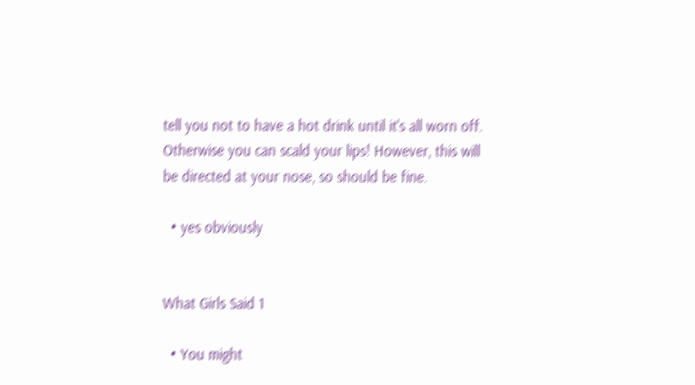tell you not to have a hot drink until it's all worn off. Otherwise you can scald your lips! However, this will be directed at your nose, so should be fine.

  • yes obviously


What Girls Said 1

  • You might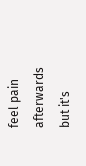feel pain afterwards but it's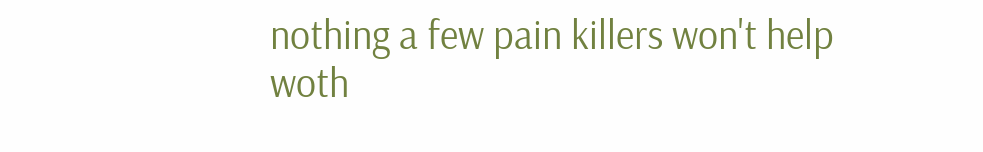nothing a few pain killers won't help woth